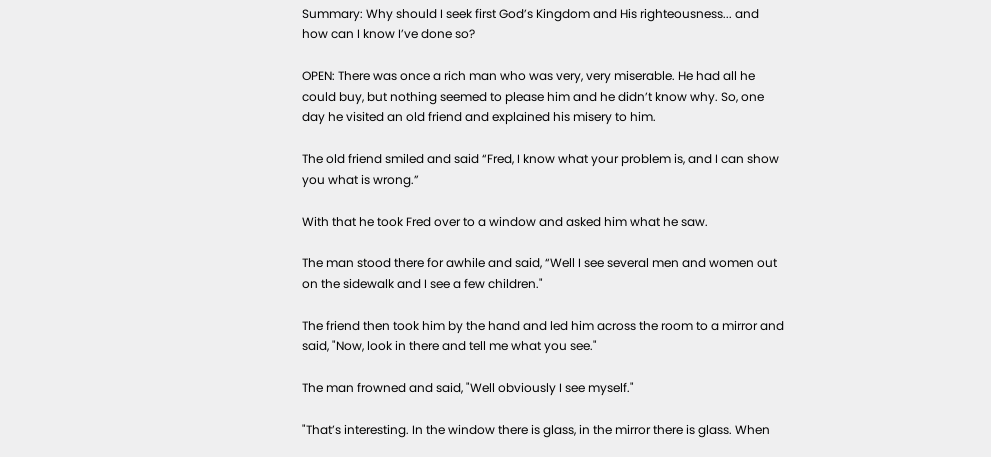Summary: Why should I seek first God’s Kingdom and His righteousness... and how can I know I’ve done so?

OPEN: There was once a rich man who was very, very miserable. He had all he could buy, but nothing seemed to please him and he didn’t know why. So, one day he visited an old friend and explained his misery to him.

The old friend smiled and said “Fred, I know what your problem is, and I can show you what is wrong.”

With that he took Fred over to a window and asked him what he saw.

The man stood there for awhile and said, “Well I see several men and women out on the sidewalk and I see a few children."

The friend then took him by the hand and led him across the room to a mirror and said, "Now, look in there and tell me what you see."

The man frowned and said, "Well obviously I see myself."

"That’s interesting. In the window there is glass, in the mirror there is glass. When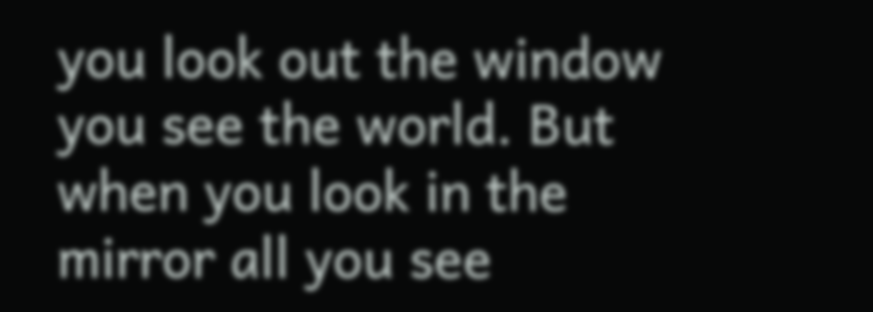you look out the window you see the world. But when you look in the mirror all you see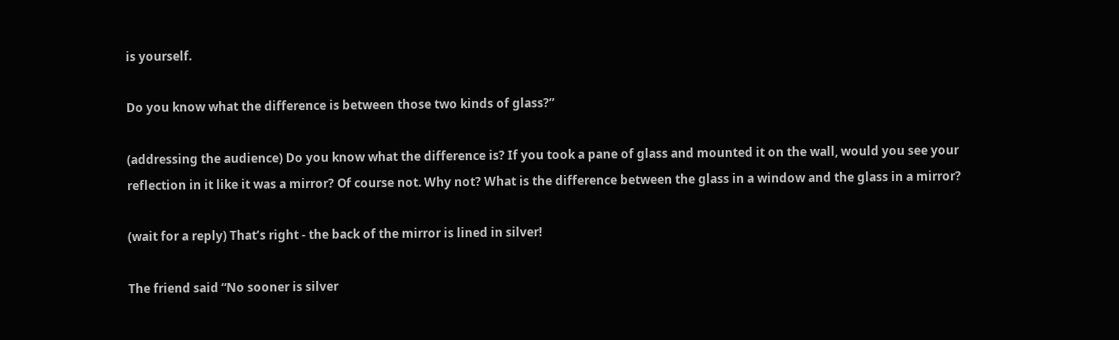is yourself.

Do you know what the difference is between those two kinds of glass?”

(addressing the audience) Do you know what the difference is? If you took a pane of glass and mounted it on the wall, would you see your reflection in it like it was a mirror? Of course not. Why not? What is the difference between the glass in a window and the glass in a mirror?

(wait for a reply) That’s right - the back of the mirror is lined in silver!

The friend said “No sooner is silver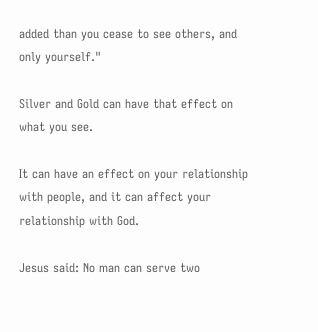added than you cease to see others, and only yourself."

Silver and Gold can have that effect on what you see.

It can have an effect on your relationship with people, and it can affect your relationship with God.

Jesus said: No man can serve two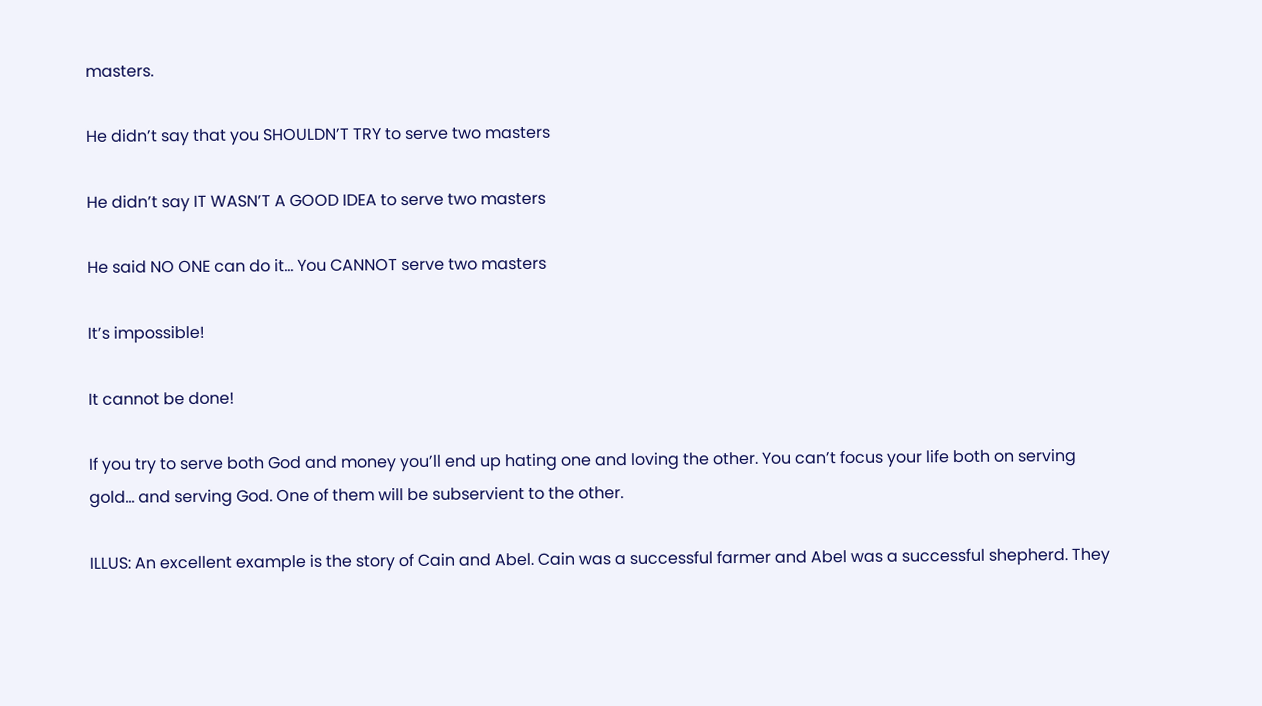masters.

He didn’t say that you SHOULDN’T TRY to serve two masters

He didn’t say IT WASN’T A GOOD IDEA to serve two masters

He said NO ONE can do it… You CANNOT serve two masters

It’s impossible!

It cannot be done!

If you try to serve both God and money you’ll end up hating one and loving the other. You can’t focus your life both on serving gold… and serving God. One of them will be subservient to the other.

ILLUS: An excellent example is the story of Cain and Abel. Cain was a successful farmer and Abel was a successful shepherd. They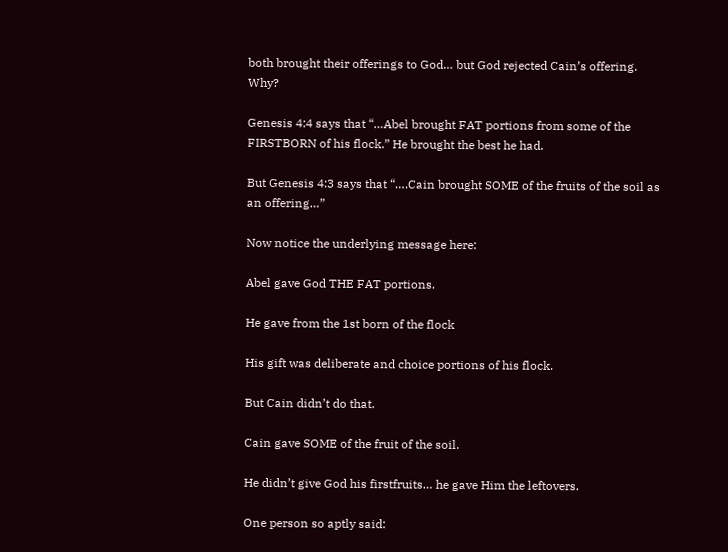both brought their offerings to God… but God rejected Cain’s offering. Why?

Genesis 4:4 says that “…Abel brought FAT portions from some of the FIRSTBORN of his flock.” He brought the best he had.

But Genesis 4:3 says that “….Cain brought SOME of the fruits of the soil as an offering…”

Now notice the underlying message here:

Abel gave God THE FAT portions.

He gave from the 1st born of the flock

His gift was deliberate and choice portions of his flock.

But Cain didn’t do that.

Cain gave SOME of the fruit of the soil.

He didn’t give God his firstfruits… he gave Him the leftovers.

One person so aptly said: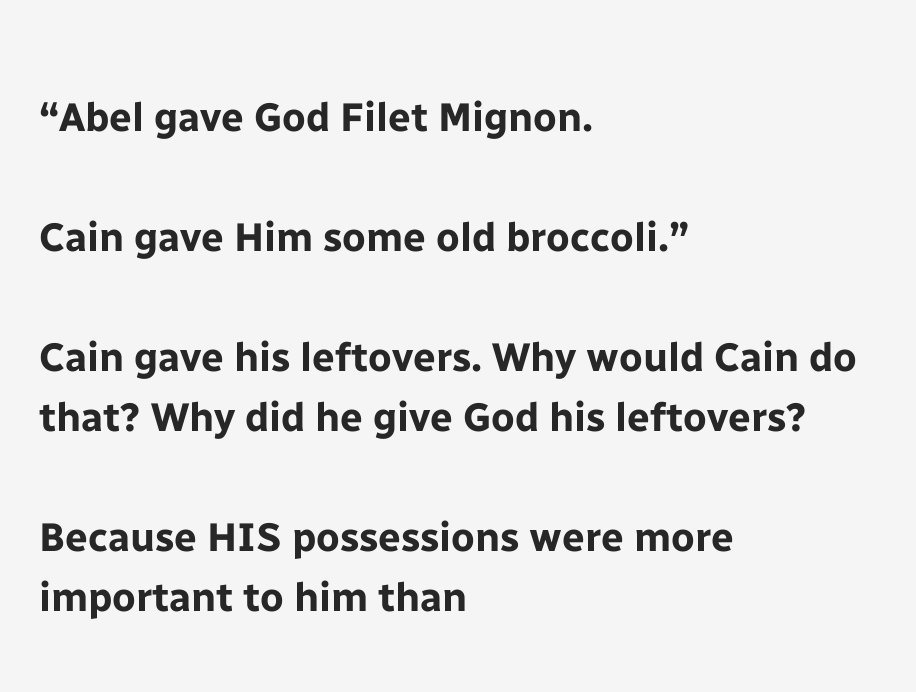“Abel gave God Filet Mignon.

Cain gave Him some old broccoli.”

Cain gave his leftovers. Why would Cain do that? Why did he give God his leftovers?

Because HIS possessions were more important to him than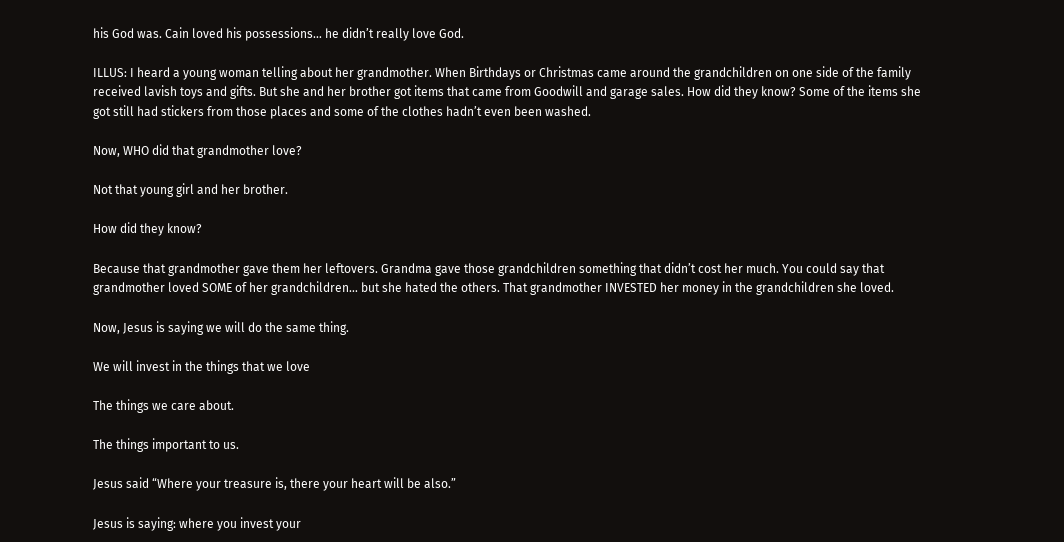his God was. Cain loved his possessions… he didn’t really love God.

ILLUS: I heard a young woman telling about her grandmother. When Birthdays or Christmas came around the grandchildren on one side of the family received lavish toys and gifts. But she and her brother got items that came from Goodwill and garage sales. How did they know? Some of the items she got still had stickers from those places and some of the clothes hadn’t even been washed.

Now, WHO did that grandmother love?

Not that young girl and her brother.

How did they know?

Because that grandmother gave them her leftovers. Grandma gave those grandchildren something that didn’t cost her much. You could say that grandmother loved SOME of her grandchildren… but she hated the others. That grandmother INVESTED her money in the grandchildren she loved.

Now, Jesus is saying we will do the same thing.

We will invest in the things that we love

The things we care about.

The things important to us.

Jesus said “Where your treasure is, there your heart will be also.”

Jesus is saying: where you invest your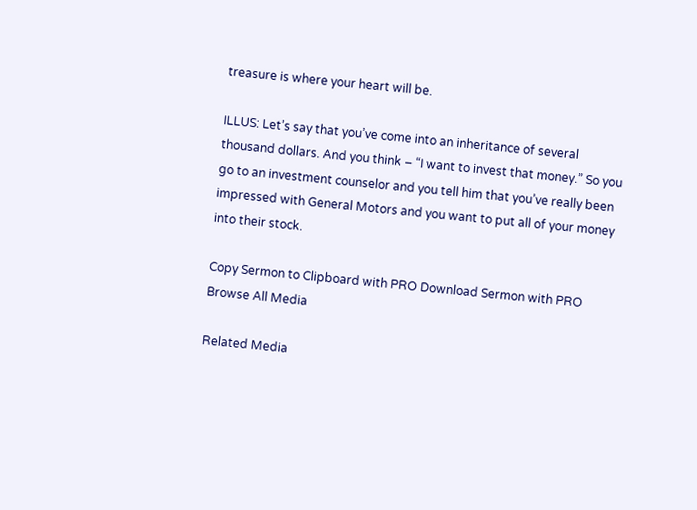treasure is where your heart will be.

ILLUS: Let’s say that you’ve come into an inheritance of several thousand dollars. And you think – “I want to invest that money.” So you go to an investment counselor and you tell him that you’ve really been impressed with General Motors and you want to put all of your money into their stock.

Copy Sermon to Clipboard with PRO Download Sermon with PRO
Browse All Media

Related Media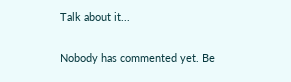Talk about it...

Nobody has commented yet. Be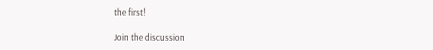the first!

Join the discussion